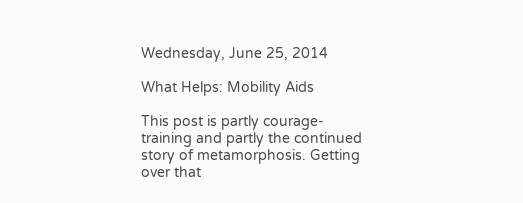Wednesday, June 25, 2014

What Helps: Mobility Aids

This post is partly courage-training and partly the continued story of metamorphosis. Getting over that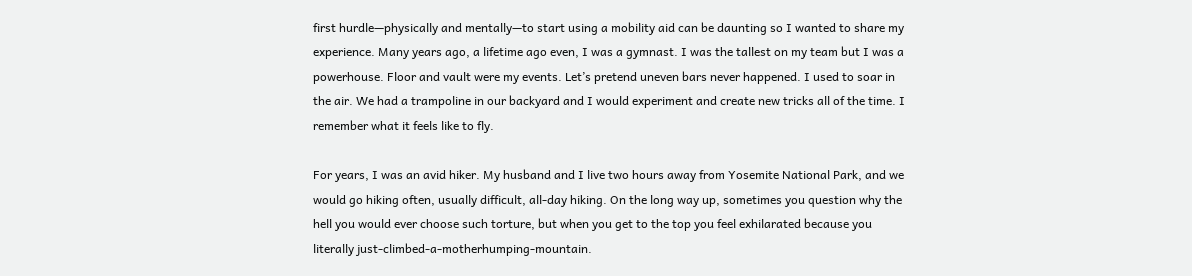first hurdle—physically and mentally—to start using a mobility aid can be daunting so I wanted to share my experience. Many years ago, a lifetime ago even, I was a gymnast. I was the tallest on my team but I was a powerhouse. Floor and vault were my events. Let’s pretend uneven bars never happened. I used to soar in the air. We had a trampoline in our backyard and I would experiment and create new tricks all of the time. I remember what it feels like to fly.

For years, I was an avid hiker. My husband and I live two hours away from Yosemite National Park, and we would go hiking often, usually difficult, all-day hiking. On the long way up, sometimes you question why the hell you would ever choose such torture, but when you get to the top you feel exhilarated because you literally just-climbed-a-motherhumping-mountain.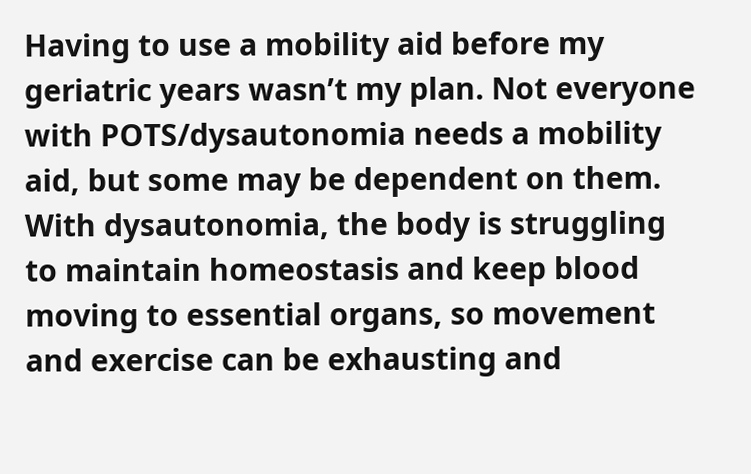Having to use a mobility aid before my geriatric years wasn’t my plan. Not everyone with POTS/dysautonomia needs a mobility aid, but some may be dependent on them. With dysautonomia, the body is struggling to maintain homeostasis and keep blood moving to essential organs, so movement and exercise can be exhausting and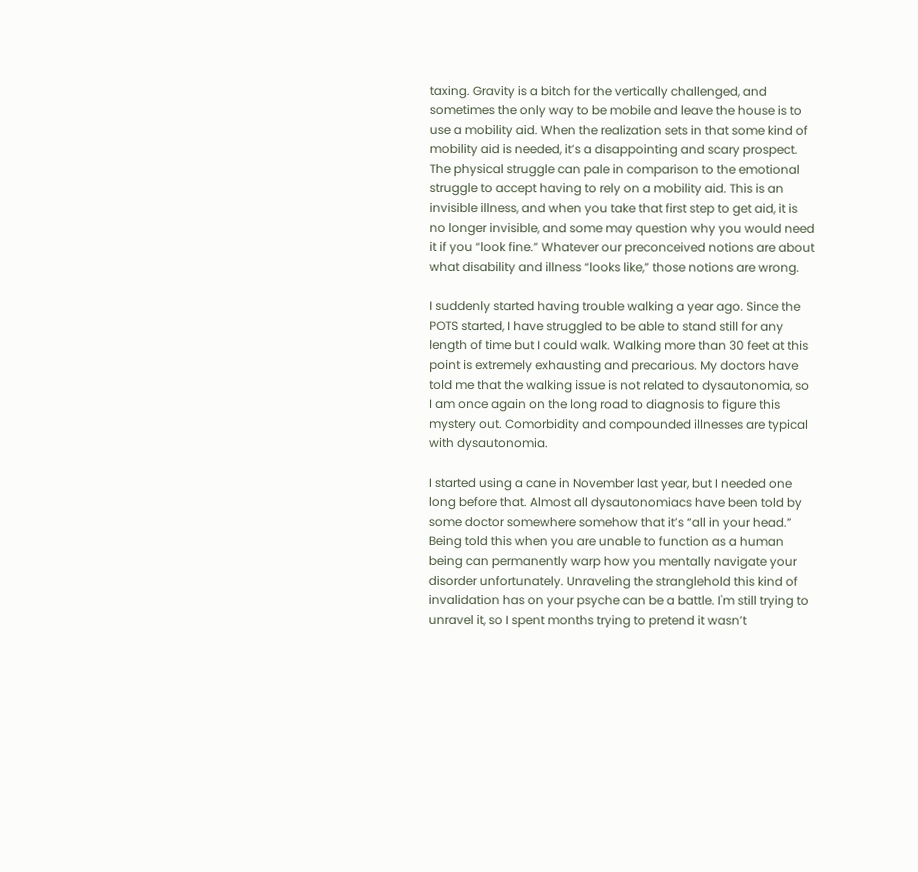taxing. Gravity is a bitch for the vertically challenged, and sometimes the only way to be mobile and leave the house is to use a mobility aid. When the realization sets in that some kind of mobility aid is needed, it’s a disappointing and scary prospect. The physical struggle can pale in comparison to the emotional struggle to accept having to rely on a mobility aid. This is an invisible illness, and when you take that first step to get aid, it is no longer invisible, and some may question why you would need it if you “look fine.” Whatever our preconceived notions are about what disability and illness “looks like,” those notions are wrong.

I suddenly started having trouble walking a year ago. Since the POTS started, I have struggled to be able to stand still for any length of time but I could walk. Walking more than 30 feet at this point is extremely exhausting and precarious. My doctors have told me that the walking issue is not related to dysautonomia, so I am once again on the long road to diagnosis to figure this mystery out. Comorbidity and compounded illnesses are typical with dysautonomia.

I started using a cane in November last year, but I needed one long before that. Almost all dysautonomiacs have been told by some doctor somewhere somehow that it’s “all in your head.” Being told this when you are unable to function as a human being can permanently warp how you mentally navigate your disorder unfortunately. Unraveling the stranglehold this kind of invalidation has on your psyche can be a battle. I'm still trying to unravel it, so I spent months trying to pretend it wasn’t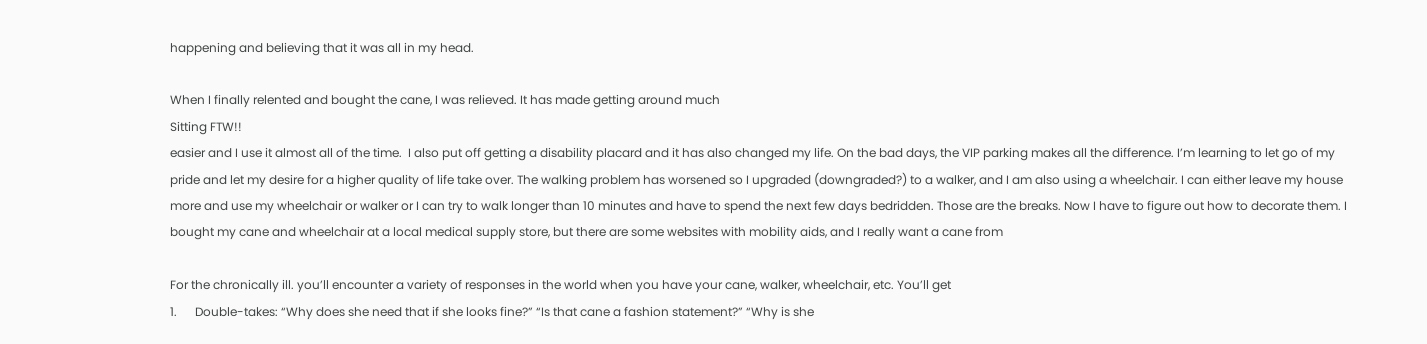happening and believing that it was all in my head.

When I finally relented and bought the cane, I was relieved. It has made getting around much
Sitting FTW!!
easier and I use it almost all of the time.  I also put off getting a disability placard and it has also changed my life. On the bad days, the VIP parking makes all the difference. I’m learning to let go of my pride and let my desire for a higher quality of life take over. The walking problem has worsened so I upgraded (downgraded?) to a walker, and I am also using a wheelchair. I can either leave my house more and use my wheelchair or walker or I can try to walk longer than 10 minutes and have to spend the next few days bedridden. Those are the breaks. Now I have to figure out how to decorate them. I bought my cane and wheelchair at a local medical supply store, but there are some websites with mobility aids, and I really want a cane from

For the chronically ill. you’ll encounter a variety of responses in the world when you have your cane, walker, wheelchair, etc. You’ll get
1.      Double-takes: “Why does she need that if she looks fine?” “Is that cane a fashion statement?” “Why is she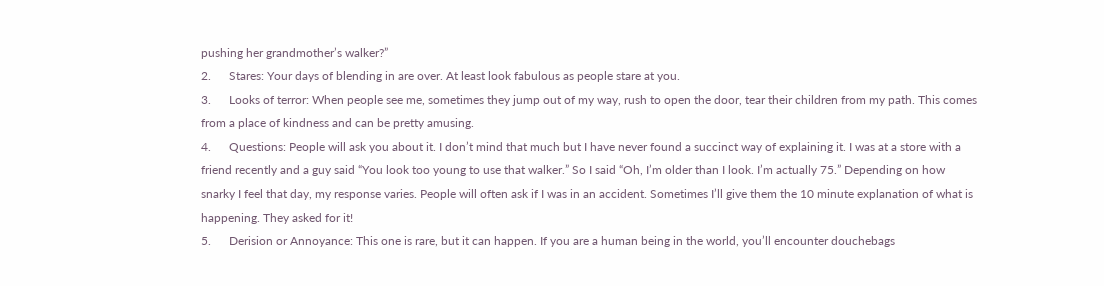pushing her grandmother’s walker?”
2.      Stares: Your days of blending in are over. At least look fabulous as people stare at you.
3.      Looks of terror: When people see me, sometimes they jump out of my way, rush to open the door, tear their children from my path. This comes from a place of kindness and can be pretty amusing.
4.      Questions: People will ask you about it. I don’t mind that much but I have never found a succinct way of explaining it. I was at a store with a friend recently and a guy said “You look too young to use that walker.” So I said “Oh, I’m older than I look. I’m actually 75.” Depending on how snarky I feel that day, my response varies. People will often ask if I was in an accident. Sometimes I’ll give them the 10 minute explanation of what is happening. They asked for it!
5.      Derision or Annoyance: This one is rare, but it can happen. If you are a human being in the world, you’ll encounter douchebags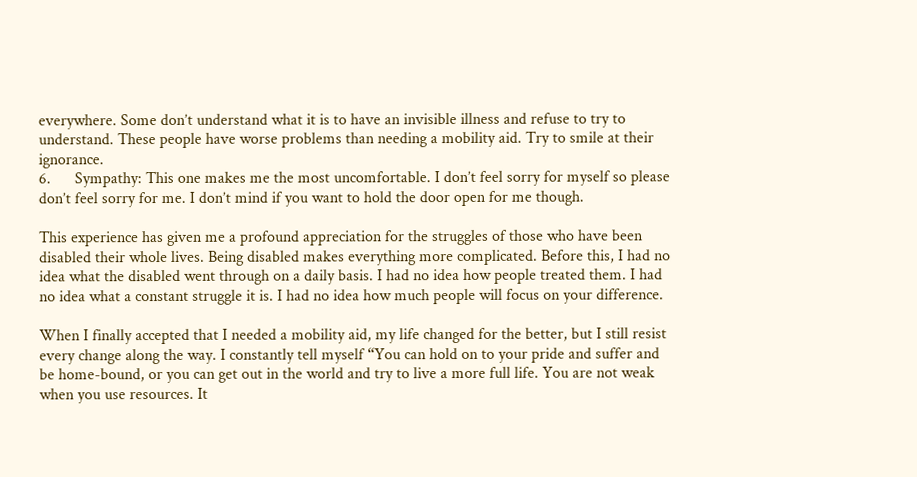everywhere. Some don’t understand what it is to have an invisible illness and refuse to try to understand. These people have worse problems than needing a mobility aid. Try to smile at their ignorance.
6.      Sympathy: This one makes me the most uncomfortable. I don’t feel sorry for myself so please don’t feel sorry for me. I don’t mind if you want to hold the door open for me though.

This experience has given me a profound appreciation for the struggles of those who have been disabled their whole lives. Being disabled makes everything more complicated. Before this, I had no idea what the disabled went through on a daily basis. I had no idea how people treated them. I had no idea what a constant struggle it is. I had no idea how much people will focus on your difference.

When I finally accepted that I needed a mobility aid, my life changed for the better, but I still resist every change along the way. I constantly tell myself “You can hold on to your pride and suffer and be home-bound, or you can get out in the world and try to live a more full life. You are not weak when you use resources. It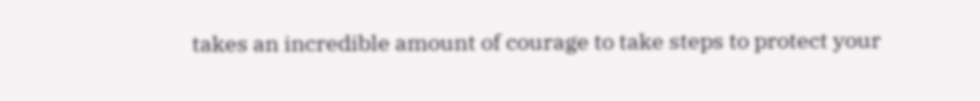takes an incredible amount of courage to take steps to protect your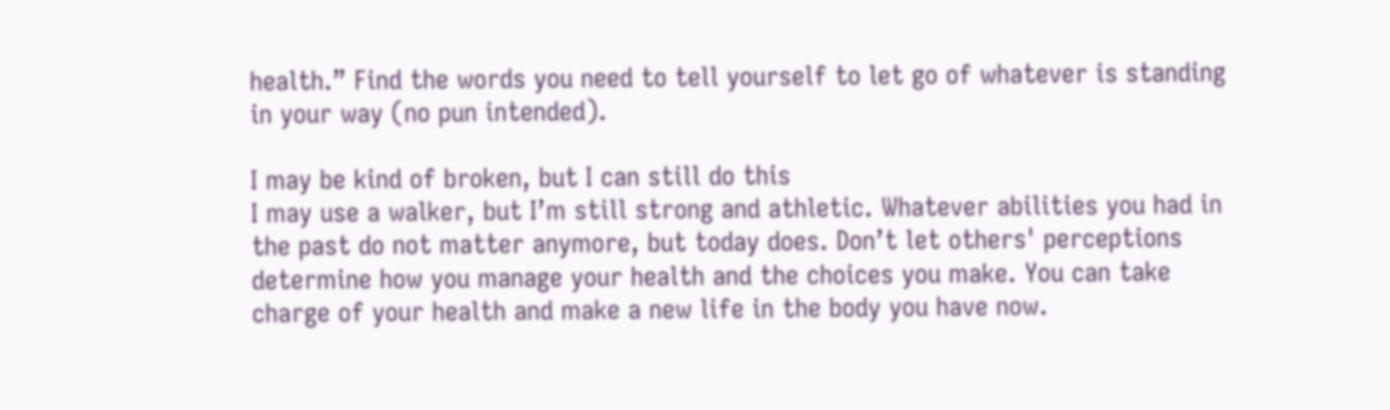health.” Find the words you need to tell yourself to let go of whatever is standing in your way (no pun intended).

I may be kind of broken, but I can still do this
I may use a walker, but I’m still strong and athletic. Whatever abilities you had in the past do not matter anymore, but today does. Don’t let others' perceptions determine how you manage your health and the choices you make. You can take charge of your health and make a new life in the body you have now.